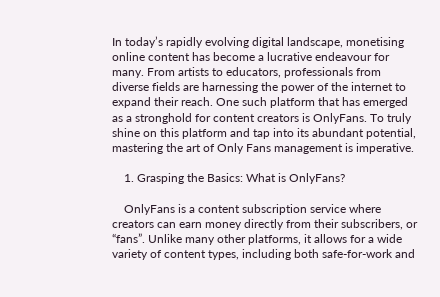In today’s rapidly evolving digital landscape, monetising online content has become a lucrative endeavour for many. From artists to educators, professionals from diverse fields are harnessing the power of the internet to expand their reach. One such platform that has emerged as a stronghold for content creators is OnlyFans. To truly shine on this platform and tap into its abundant potential, mastering the art of Only Fans management is imperative.

    1. Grasping the Basics: What is OnlyFans?

    OnlyFans is a content subscription service where creators can earn money directly from their subscribers, or “fans”. Unlike many other platforms, it allows for a wide variety of content types, including both safe-for-work and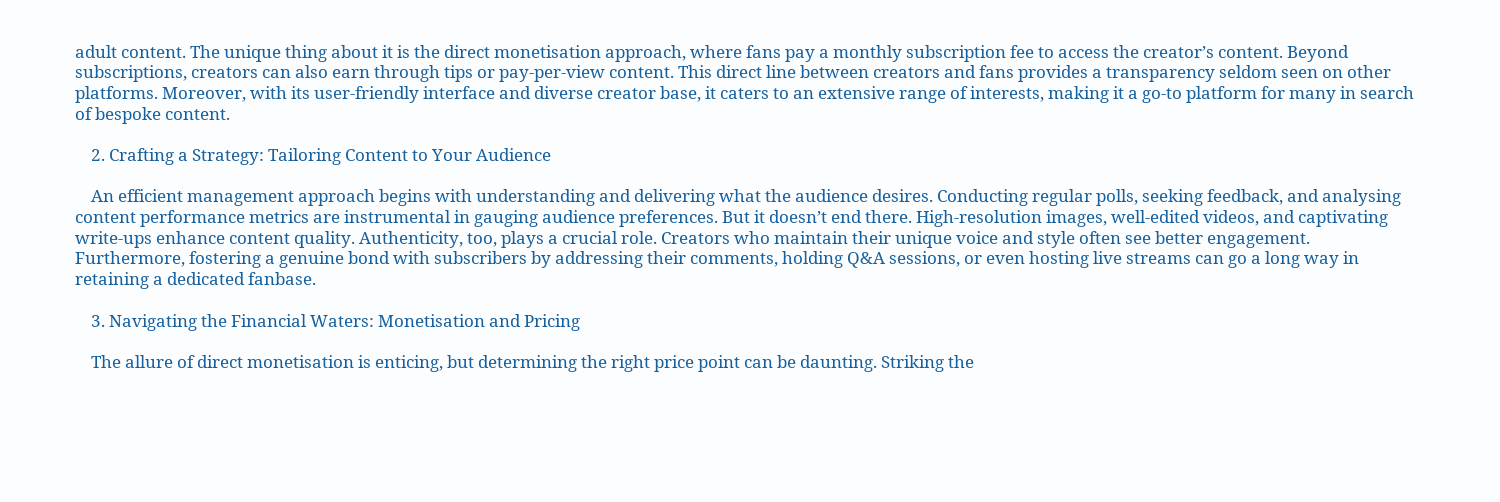adult content. The unique thing about it is the direct monetisation approach, where fans pay a monthly subscription fee to access the creator’s content. Beyond subscriptions, creators can also earn through tips or pay-per-view content. This direct line between creators and fans provides a transparency seldom seen on other platforms. Moreover, with its user-friendly interface and diverse creator base, it caters to an extensive range of interests, making it a go-to platform for many in search of bespoke content.

    2. Crafting a Strategy: Tailoring Content to Your Audience

    An efficient management approach begins with understanding and delivering what the audience desires. Conducting regular polls, seeking feedback, and analysing content performance metrics are instrumental in gauging audience preferences. But it doesn’t end there. High-resolution images, well-edited videos, and captivating write-ups enhance content quality. Authenticity, too, plays a crucial role. Creators who maintain their unique voice and style often see better engagement. Furthermore, fostering a genuine bond with subscribers by addressing their comments, holding Q&A sessions, or even hosting live streams can go a long way in retaining a dedicated fanbase.

    3. Navigating the Financial Waters: Monetisation and Pricing

    The allure of direct monetisation is enticing, but determining the right price point can be daunting. Striking the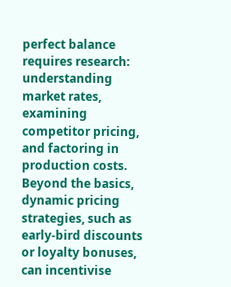perfect balance requires research: understanding market rates, examining competitor pricing, and factoring in production costs. Beyond the basics, dynamic pricing strategies, such as early-bird discounts or loyalty bonuses, can incentivise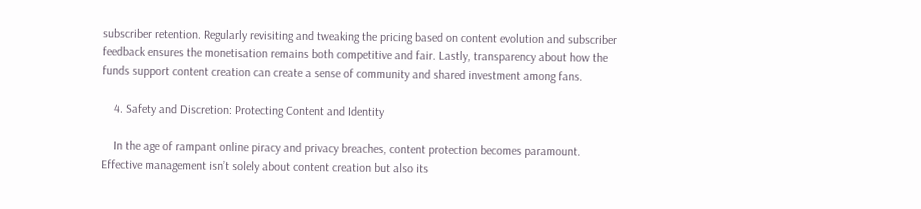subscriber retention. Regularly revisiting and tweaking the pricing based on content evolution and subscriber feedback ensures the monetisation remains both competitive and fair. Lastly, transparency about how the funds support content creation can create a sense of community and shared investment among fans.

    4. Safety and Discretion: Protecting Content and Identity

    In the age of rampant online piracy and privacy breaches, content protection becomes paramount. Effective management isn’t solely about content creation but also its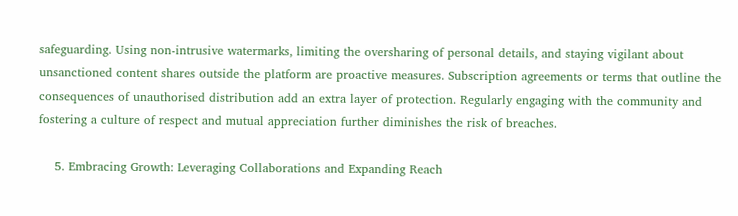safeguarding. Using non-intrusive watermarks, limiting the oversharing of personal details, and staying vigilant about unsanctioned content shares outside the platform are proactive measures. Subscription agreements or terms that outline the consequences of unauthorised distribution add an extra layer of protection. Regularly engaging with the community and fostering a culture of respect and mutual appreciation further diminishes the risk of breaches.

    5. Embracing Growth: Leveraging Collaborations and Expanding Reach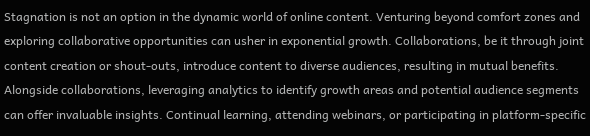Stagnation is not an option in the dynamic world of online content. Venturing beyond comfort zones and exploring collaborative opportunities can usher in exponential growth. Collaborations, be it through joint content creation or shout-outs, introduce content to diverse audiences, resulting in mutual benefits. Alongside collaborations, leveraging analytics to identify growth areas and potential audience segments can offer invaluable insights. Continual learning, attending webinars, or participating in platform-specific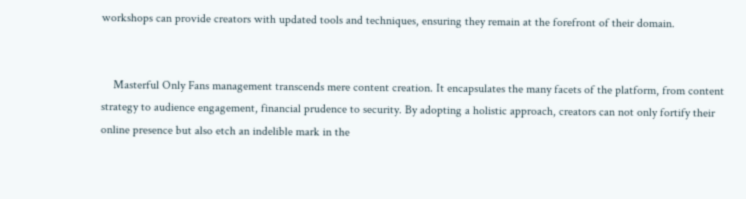workshops can provide creators with updated tools and techniques, ensuring they remain at the forefront of their domain.


    Masterful Only Fans management transcends mere content creation. It encapsulates the many facets of the platform, from content strategy to audience engagement, financial prudence to security. By adopting a holistic approach, creators can not only fortify their online presence but also etch an indelible mark in the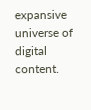expansive universe of digital content.